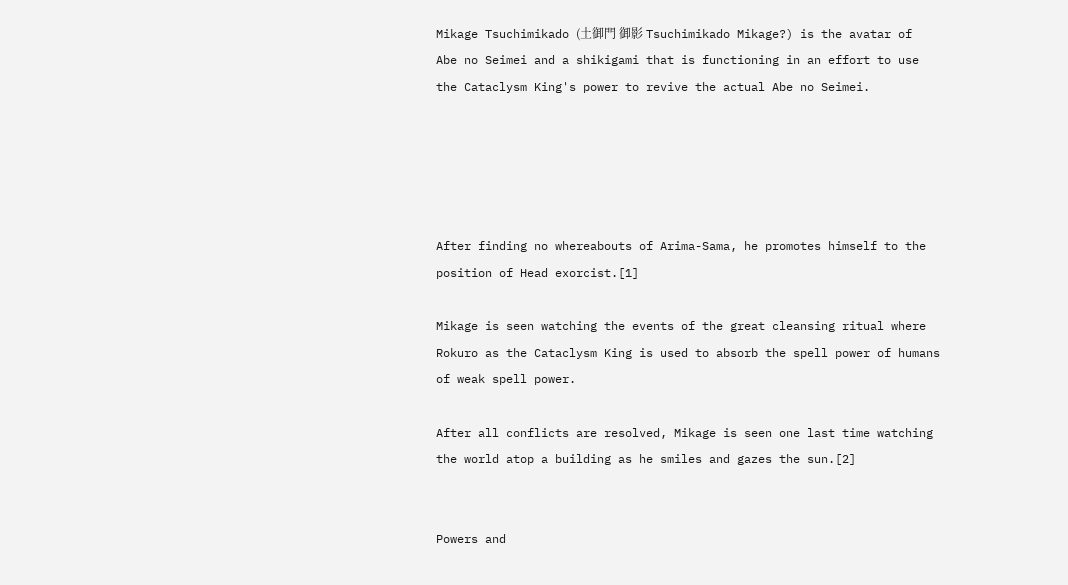Mikage Tsuchimikado (土御門 御影 Tsuchimikado Mikage?) is the avatar of Abe no Seimei and a shikigami that is functioning in an effort to use the Cataclysm King's power to revive the actual Abe no Seimei.





After finding no whereabouts of Arima-Sama, he promotes himself to the position of Head exorcist.[1]

Mikage is seen watching the events of the great cleansing ritual where Rokuro as the Cataclysm King is used to absorb the spell power of humans of weak spell power.

After all conflicts are resolved, Mikage is seen one last time watching the world atop a building as he smiles and gazes the sun.[2]


Powers and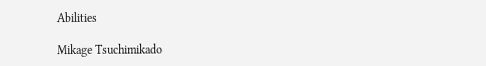Abilities

Mikage Tsuchimikado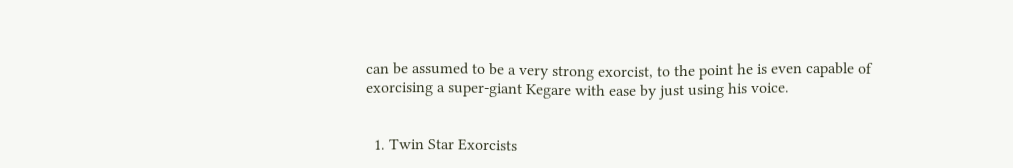can be assumed to be a very strong exorcist, to the point he is even capable of exorcising a super-giant Kegare with ease by just using his voice.


  1. Twin Star Exorcists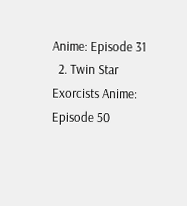Anime: Episode 31
  2. Twin Star Exorcists Anime: Episode 50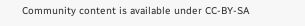Community content is available under CC-BY-SA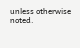unless otherwise noted.